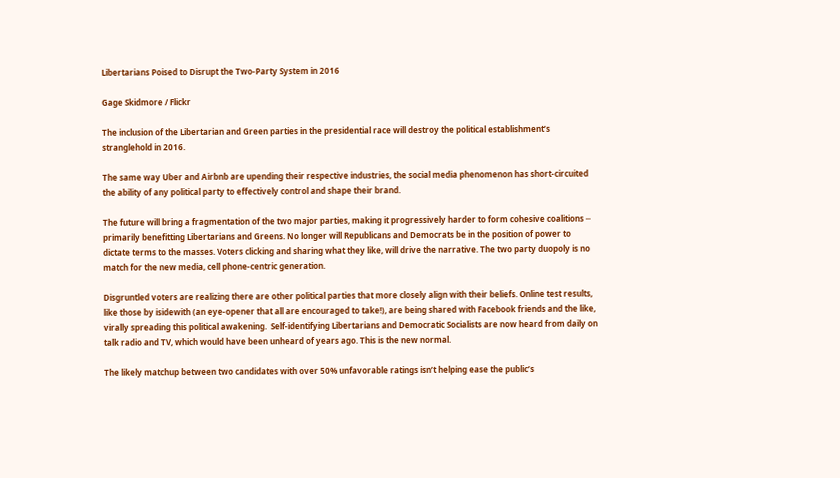Libertarians Poised to Disrupt the Two-Party System in 2016

Gage Skidmore / Flickr

The inclusion of the Libertarian and Green parties in the presidential race will destroy the political establishment’s stranglehold in 2016.

The same way Uber and Airbnb are upending their respective industries, the social media phenomenon has short-circuited the ability of any political party to effectively control and shape their brand.

The future will bring a fragmentation of the two major parties, making it progressively harder to form cohesive coalitions ─ primarily benefitting Libertarians and Greens. No longer will Republicans and Democrats be in the position of power to dictate terms to the masses. Voters clicking and sharing what they like, will drive the narrative. The two party duopoly is no match for the new media, cell phone-centric generation.

Disgruntled voters are realizing there are other political parties that more closely align with their beliefs. Online test results, like those by isidewith (an eye-opener that all are encouraged to take!), are being shared with Facebook friends and the like, virally spreading this political awakening.  Self-identifying Libertarians and Democratic Socialists are now heard from daily on talk radio and TV, which would have been unheard of years ago. This is the new normal.

The likely matchup between two candidates with over 50% unfavorable ratings isn’t helping ease the public’s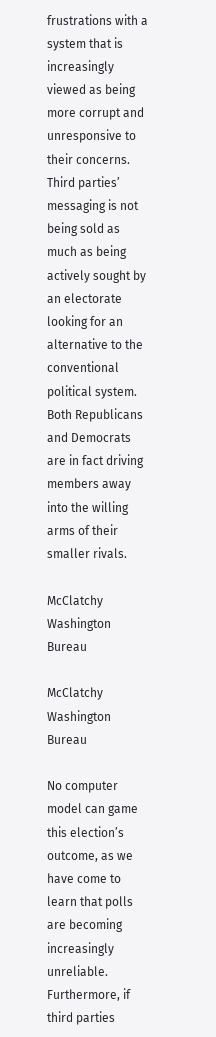frustrations with a system that is increasingly viewed as being more corrupt and unresponsive to their concerns. Third parties’ messaging is not being sold as much as being actively sought by an electorate looking for an alternative to the conventional political system. Both Republicans and Democrats are in fact driving members away into the willing arms of their smaller rivals.

McClatchy Washington Bureau

McClatchy Washington Bureau

No computer model can game this election’s outcome, as we have come to learn that polls are becoming increasingly unreliable. Furthermore, if third parties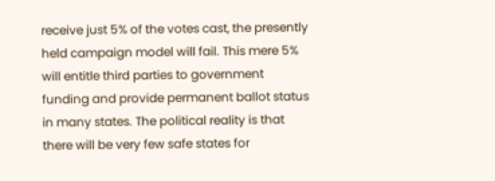receive just 5% of the votes cast, the presently held campaign model will fail. This mere 5% will entitle third parties to government funding and provide permanent ballot status in many states. The political reality is that there will be very few safe states for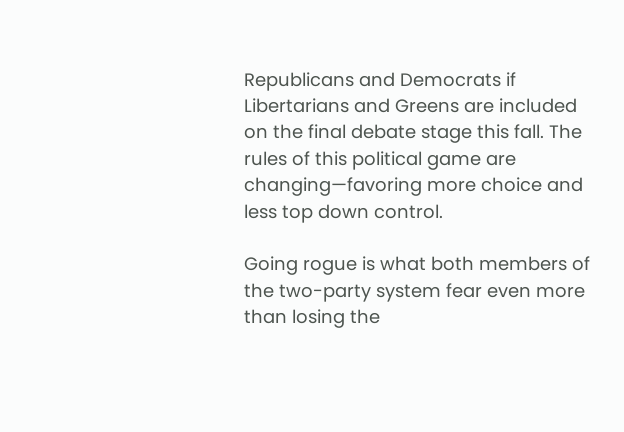Republicans and Democrats if Libertarians and Greens are included on the final debate stage this fall. The rules of this political game are changing—favoring more choice and less top down control.

Going rogue is what both members of the two-party system fear even more than losing the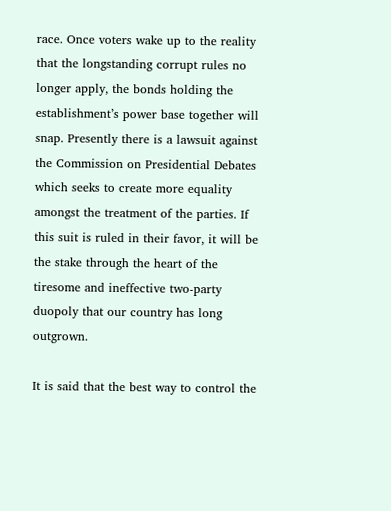race. Once voters wake up to the reality that the longstanding corrupt rules no longer apply, the bonds holding the establishment’s power base together will snap. Presently there is a lawsuit against the Commission on Presidential Debates which seeks to create more equality amongst the treatment of the parties. If this suit is ruled in their favor, it will be the stake through the heart of the tiresome and ineffective two-party duopoly that our country has long outgrown.

It is said that the best way to control the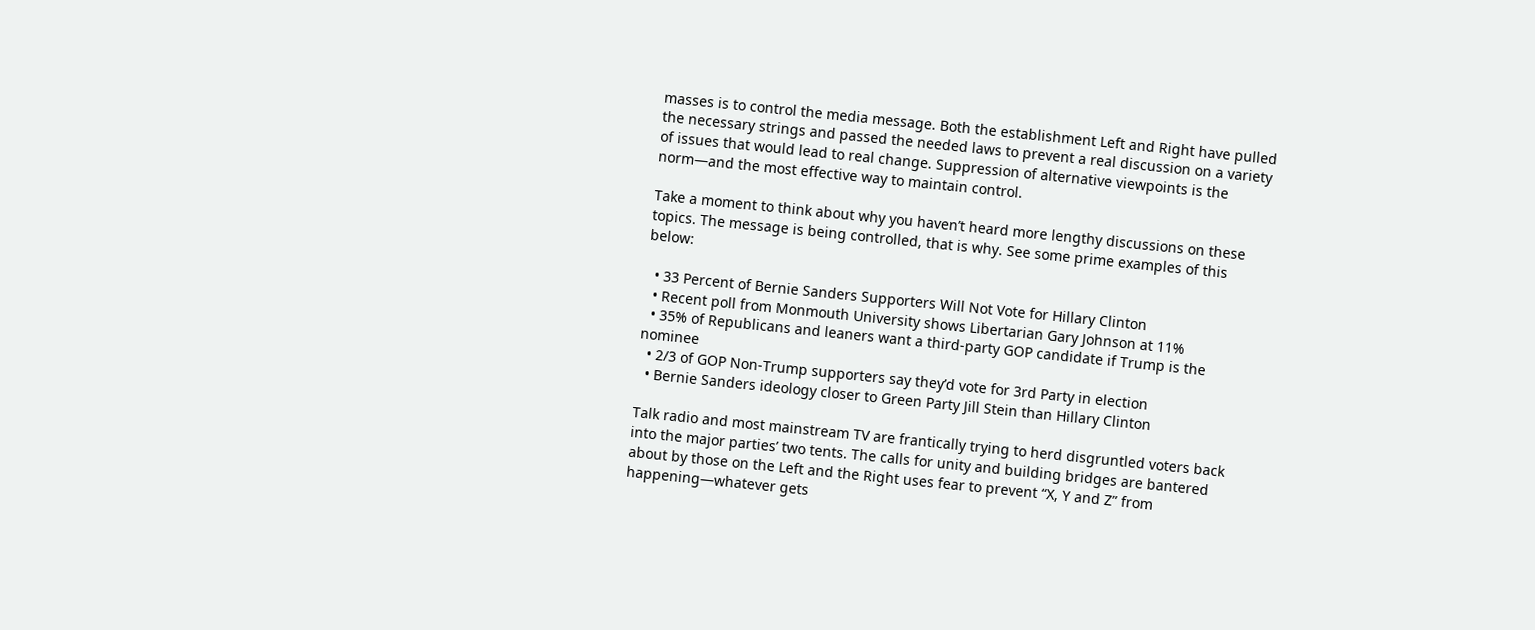masses is to control the media message. Both the establishment Left and Right have pulled the necessary strings and passed the needed laws to prevent a real discussion on a variety of issues that would lead to real change. Suppression of alternative viewpoints is the norm—and the most effective way to maintain control.

Take a moment to think about why you haven’t heard more lengthy discussions on these topics. The message is being controlled, that is why. See some prime examples of this below:

  • 33 Percent of Bernie Sanders Supporters Will Not Vote for Hillary Clinton
  • Recent poll from Monmouth University shows Libertarian Gary Johnson at 11%
  • 35% of Republicans and leaners want a third-party GOP candidate if Trump is the nominee
  • 2/3 of GOP Non-Trump supporters say they’d vote for 3rd Party in election
  • Bernie Sanders ideology closer to Green Party Jill Stein than Hillary Clinton

Talk radio and most mainstream TV are frantically trying to herd disgruntled voters back into the major parties’ two tents. The calls for unity and building bridges are bantered about by those on the Left and the Right uses fear to prevent “X, Y and Z” from happening—whatever gets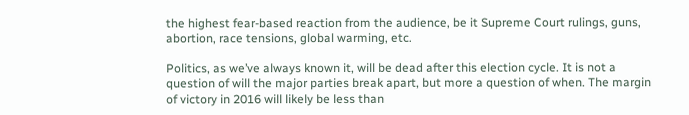the highest fear-based reaction from the audience, be it Supreme Court rulings, guns, abortion, race tensions, global warming, etc.

Politics, as we’ve always known it, will be dead after this election cycle. It is not a question of will the major parties break apart, but more a question of when. The margin of victory in 2016 will likely be less than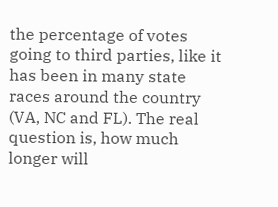the percentage of votes going to third parties, like it has been in many state races around the country (VA, NC and FL). The real question is, how much longer will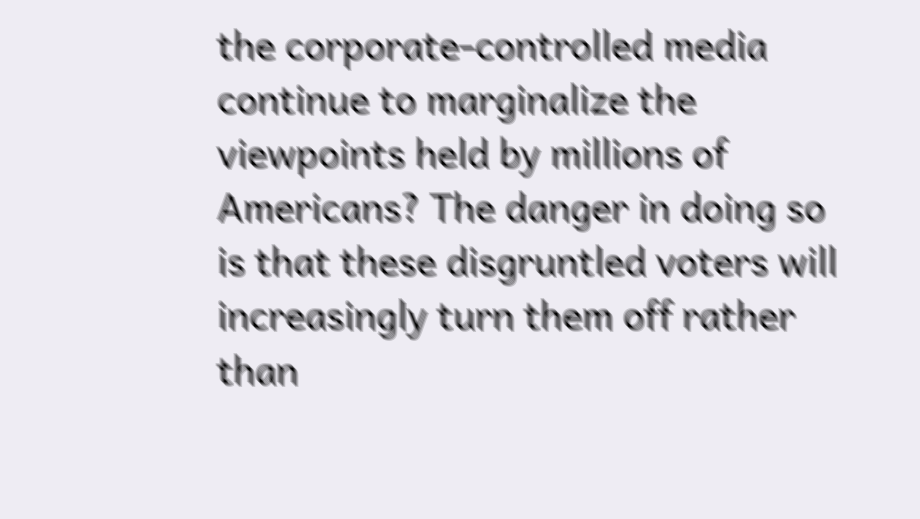the corporate-controlled media continue to marginalize the viewpoints held by millions of Americans? The danger in doing so is that these disgruntled voters will increasingly turn them off rather than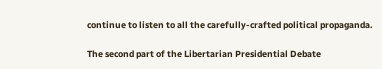continue to listen to all the carefully-crafted political propaganda.

The second part of the Libertarian Presidential Debate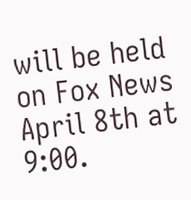will be held on Fox News April 8th at 9:00.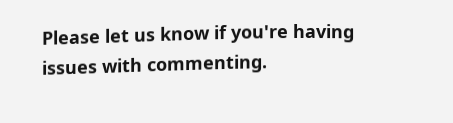Please let us know if you're having issues with commenting.